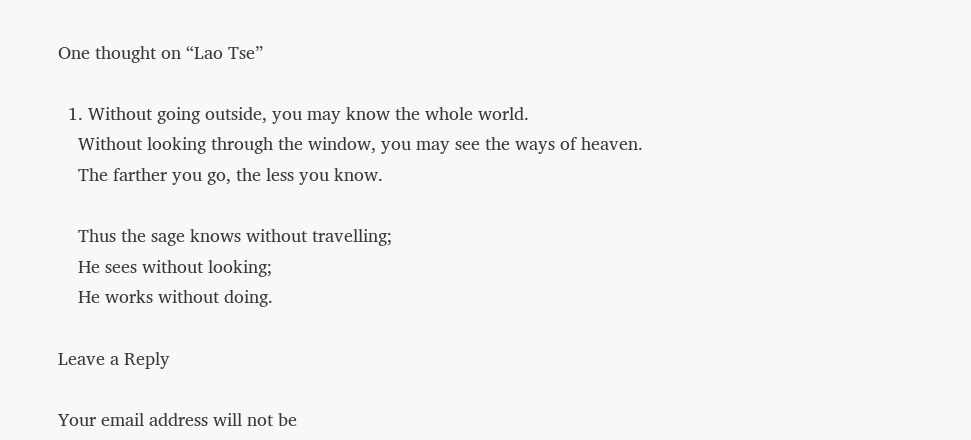One thought on “Lao Tse”

  1. Without going outside, you may know the whole world.
    Without looking through the window, you may see the ways of heaven.
    The farther you go, the less you know.

    Thus the sage knows without travelling;
    He sees without looking;
    He works without doing.

Leave a Reply

Your email address will not be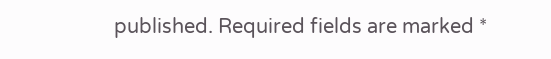published. Required fields are marked *